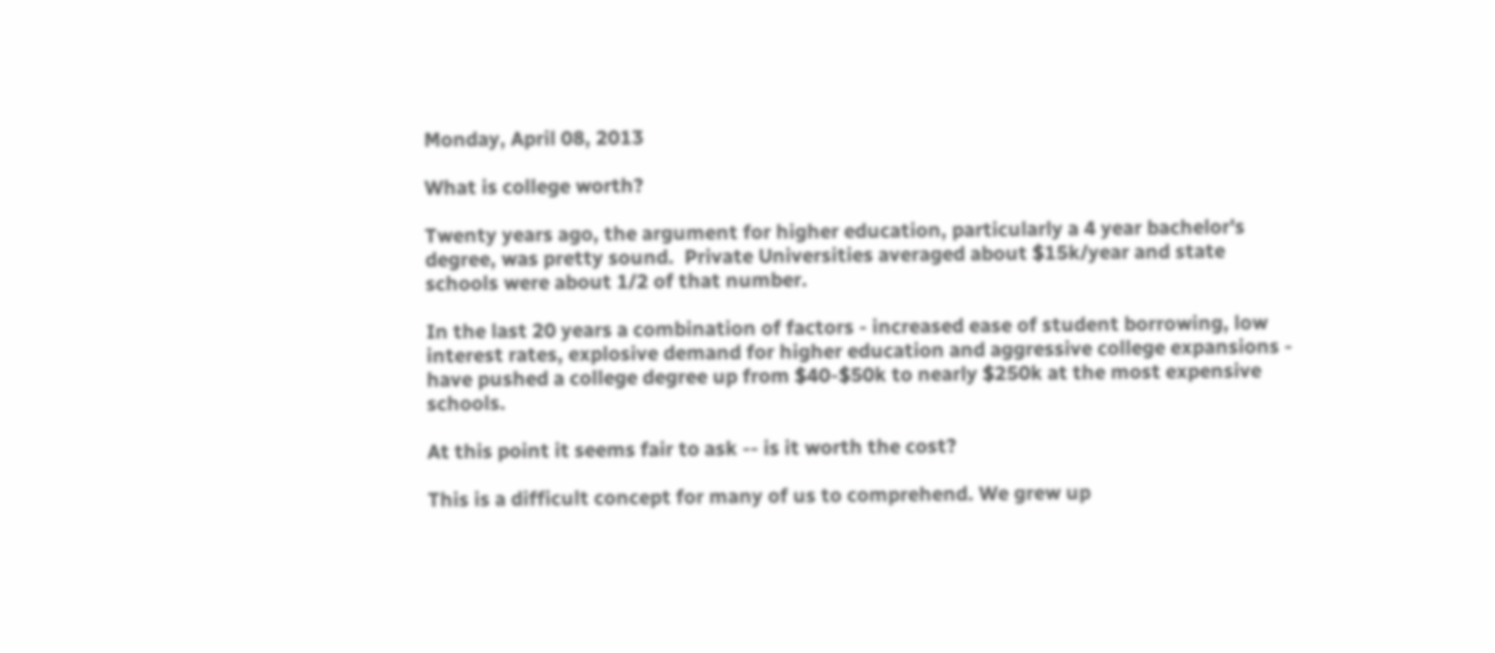Monday, April 08, 2013

What is college worth?

Twenty years ago, the argument for higher education, particularly a 4 year bachelor's degree, was pretty sound.  Private Universities averaged about $15k/year and state schools were about 1/2 of that number.

In the last 20 years a combination of factors - increased ease of student borrowing, low interest rates, explosive demand for higher education and aggressive college expansions - have pushed a college degree up from $40-$50k to nearly $250k at the most expensive schools.

At this point it seems fair to ask -- is it worth the cost?

This is a difficult concept for many of us to comprehend. We grew up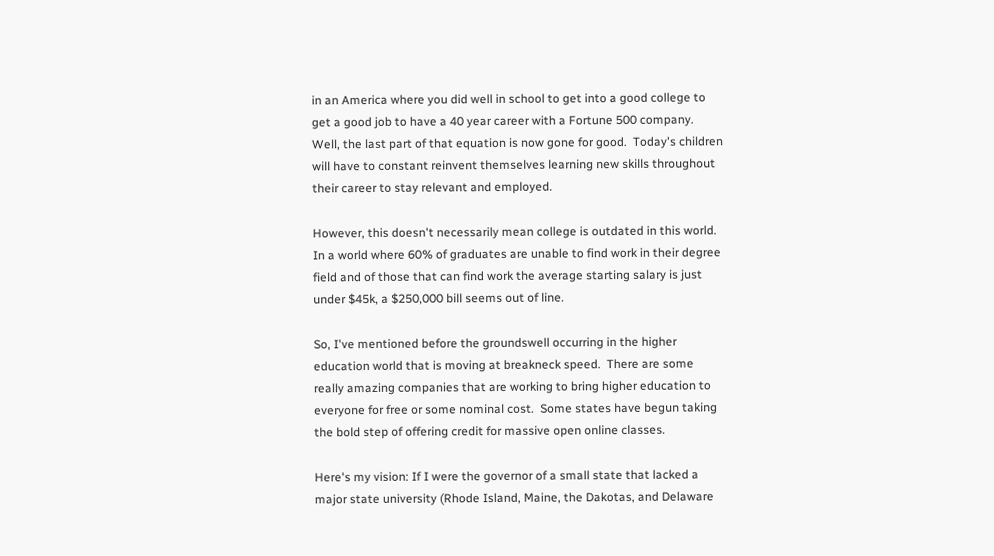in an America where you did well in school to get into a good college to get a good job to have a 40 year career with a Fortune 500 company.  Well, the last part of that equation is now gone for good.  Today's children will have to constant reinvent themselves learning new skills throughout their career to stay relevant and employed.

However, this doesn't necessarily mean college is outdated in this world.  In a world where 60% of graduates are unable to find work in their degree field and of those that can find work the average starting salary is just under $45k, a $250,000 bill seems out of line.

So, I've mentioned before the groundswell occurring in the higher education world that is moving at breakneck speed.  There are some really amazing companies that are working to bring higher education to everyone for free or some nominal cost.  Some states have begun taking the bold step of offering credit for massive open online classes.

Here's my vision: If I were the governor of a small state that lacked a major state university (Rhode Island, Maine, the Dakotas, and Delaware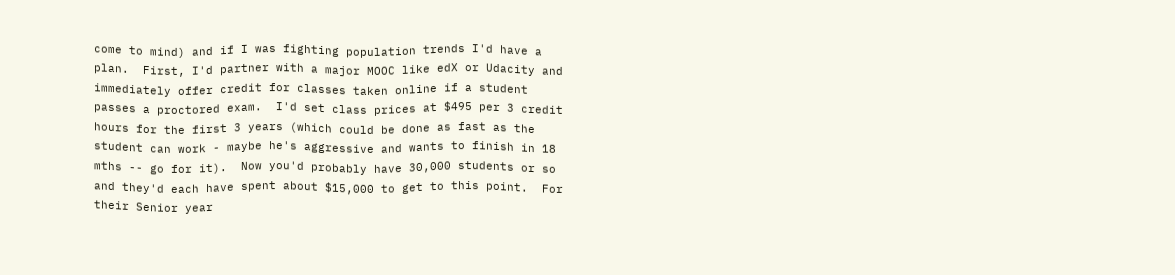come to mind) and if I was fighting population trends I'd have a plan.  First, I'd partner with a major MOOC like edX or Udacity and immediately offer credit for classes taken online if a student passes a proctored exam.  I'd set class prices at $495 per 3 credit hours for the first 3 years (which could be done as fast as the student can work - maybe he's aggressive and wants to finish in 18 mths -- go for it).  Now you'd probably have 30,000 students or so and they'd each have spent about $15,000 to get to this point.  For their Senior year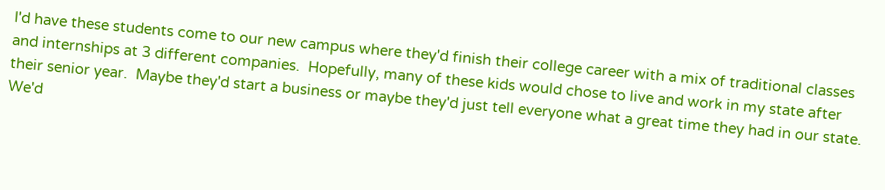I'd have these students come to our new campus where they'd finish their college career with a mix of traditional classes and internships at 3 different companies.  Hopefully, many of these kids would chose to live and work in my state after their senior year.  Maybe they'd start a business or maybe they'd just tell everyone what a great time they had in our state.  We'd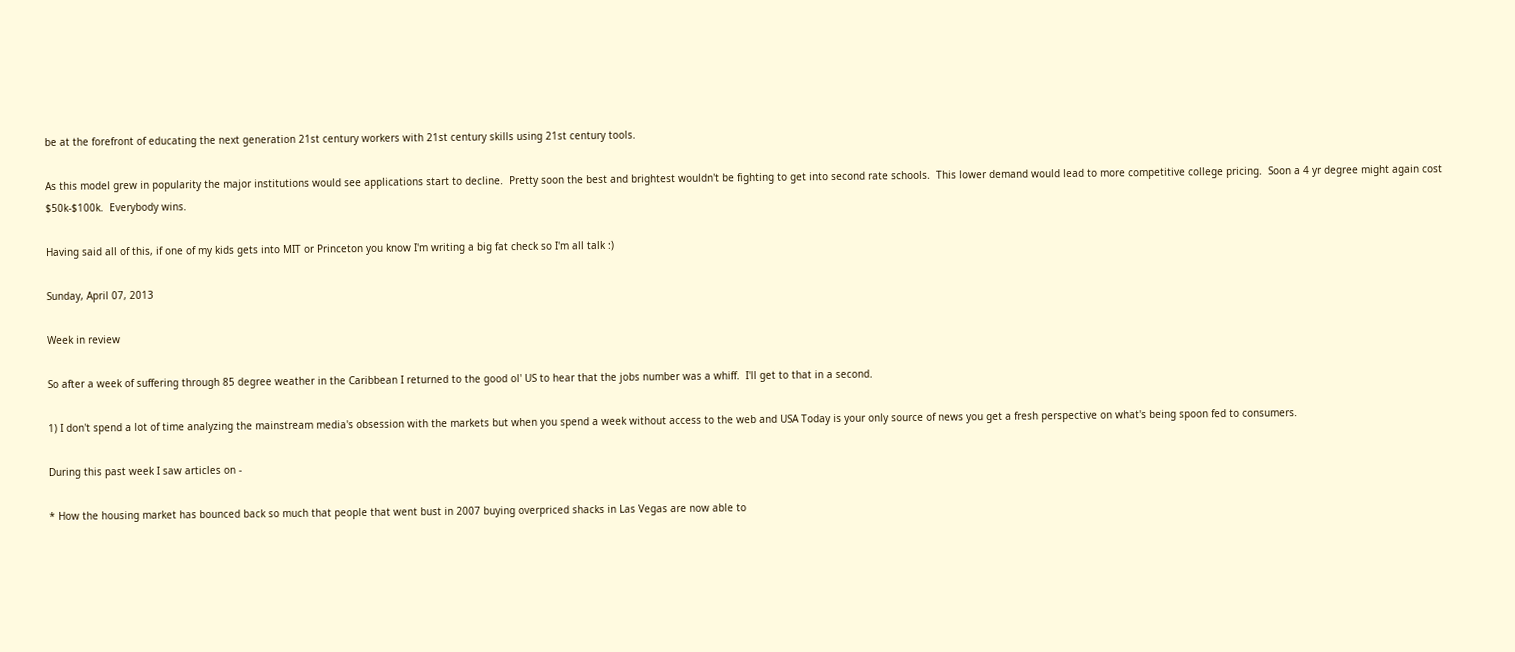be at the forefront of educating the next generation 21st century workers with 21st century skills using 21st century tools.

As this model grew in popularity the major institutions would see applications start to decline.  Pretty soon the best and brightest wouldn't be fighting to get into second rate schools.  This lower demand would lead to more competitive college pricing.  Soon a 4 yr degree might again cost $50k-$100k.  Everybody wins.

Having said all of this, if one of my kids gets into MIT or Princeton you know I'm writing a big fat check so I'm all talk :)

Sunday, April 07, 2013

Week in review

So after a week of suffering through 85 degree weather in the Caribbean I returned to the good ol' US to hear that the jobs number was a whiff.  I'll get to that in a second.

1) I don't spend a lot of time analyzing the mainstream media's obsession with the markets but when you spend a week without access to the web and USA Today is your only source of news you get a fresh perspective on what's being spoon fed to consumers.

During this past week I saw articles on -

* How the housing market has bounced back so much that people that went bust in 2007 buying overpriced shacks in Las Vegas are now able to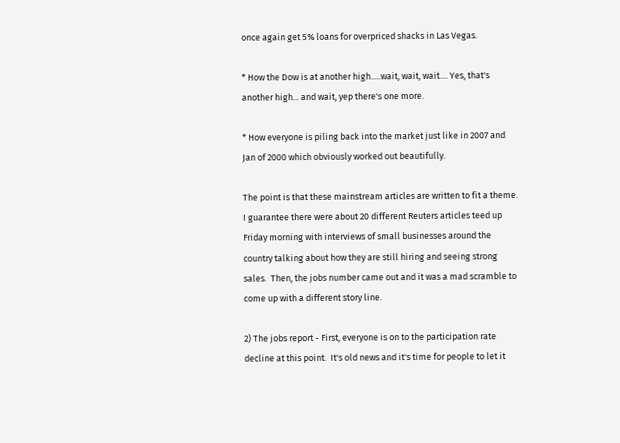once again get 5% loans for overpriced shacks in Las Vegas.

* How the Dow is at another high.....wait, wait, wait.... Yes, that's another high... and wait, yep there's one more.

* How everyone is piling back into the market just like in 2007 and Jan of 2000 which obviously worked out beautifully.

The point is that these mainstream articles are written to fit a theme.  I guarantee there were about 20 different Reuters articles teed up Friday morning with interviews of small businesses around the country talking about how they are still hiring and seeing strong sales.  Then, the jobs number came out and it was a mad scramble to come up with a different story line.

2) The jobs report - First, everyone is on to the participation rate decline at this point.  It's old news and it's time for people to let it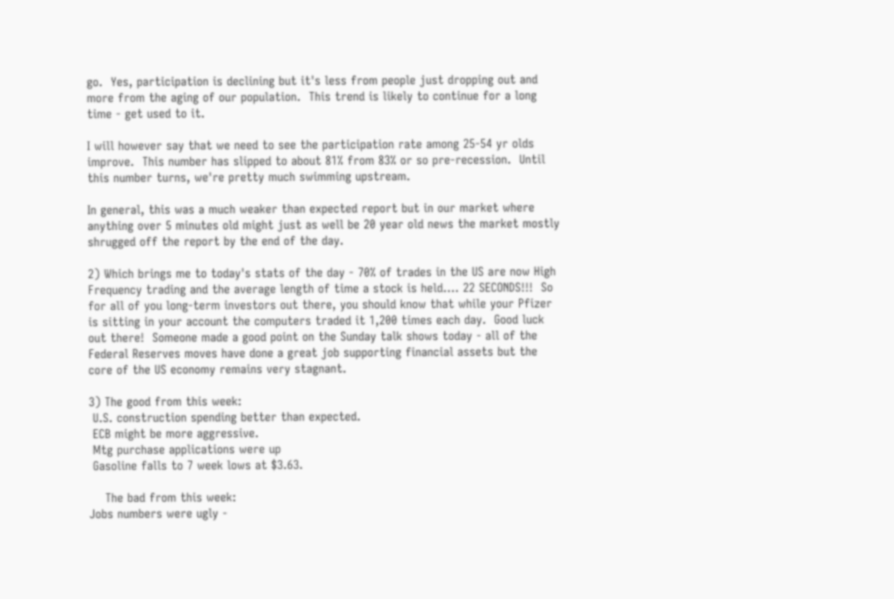go.  Yes, participation is declining but it's less from people just dropping out and more from the aging of our population.  This trend is likely to continue for a long time - get used to it.

I will however say that we need to see the participation rate among 25-54 yr olds improve.  This number has slipped to about 81% from 83% or so pre-recession.  Until this number turns, we're pretty much swimming upstream.

In general, this was a much weaker than expected report but in our market where anything over 5 minutes old might just as well be 20 year old news the market mostly shrugged off the report by the end of the day.

2) Which brings me to today's stats of the day - 70% of trades in the US are now High Frequency trading and the average length of time a stock is held.... 22 SECONDS!!!  So for all of you long-term investors out there, you should know that while your Pfizer is sitting in your account the computers traded it 1,200 times each day.  Good luck out there!  Someone made a good point on the Sunday talk shows today - all of the Federal Reserves moves have done a great job supporting financial assets but the core of the US economy remains very stagnant.

3) The good from this week:
 U.S. construction spending better than expected.
 ECB might be more aggressive.
 Mtg purchase applications were up
 Gasoline falls to 7 week lows at $3.63.

    The bad from this week:
Jobs numbers were ugly -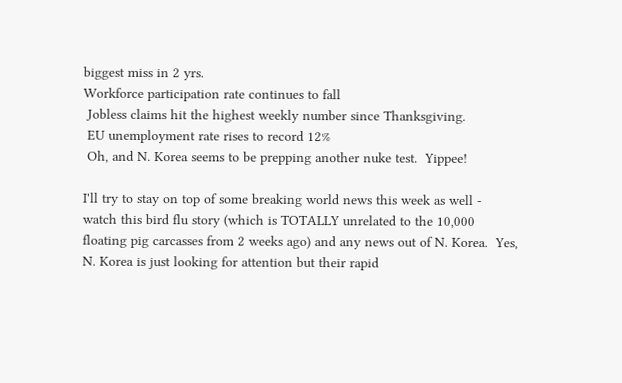biggest miss in 2 yrs.
Workforce participation rate continues to fall
 Jobless claims hit the highest weekly number since Thanksgiving.
 EU unemployment rate rises to record 12%
 Oh, and N. Korea seems to be prepping another nuke test.  Yippee!

I'll try to stay on top of some breaking world news this week as well - watch this bird flu story (which is TOTALLY unrelated to the 10,000 floating pig carcasses from 2 weeks ago) and any news out of N. Korea.  Yes, N. Korea is just looking for attention but their rapid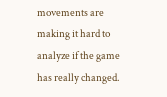movements are making it hard to analyze if the game has really changed.